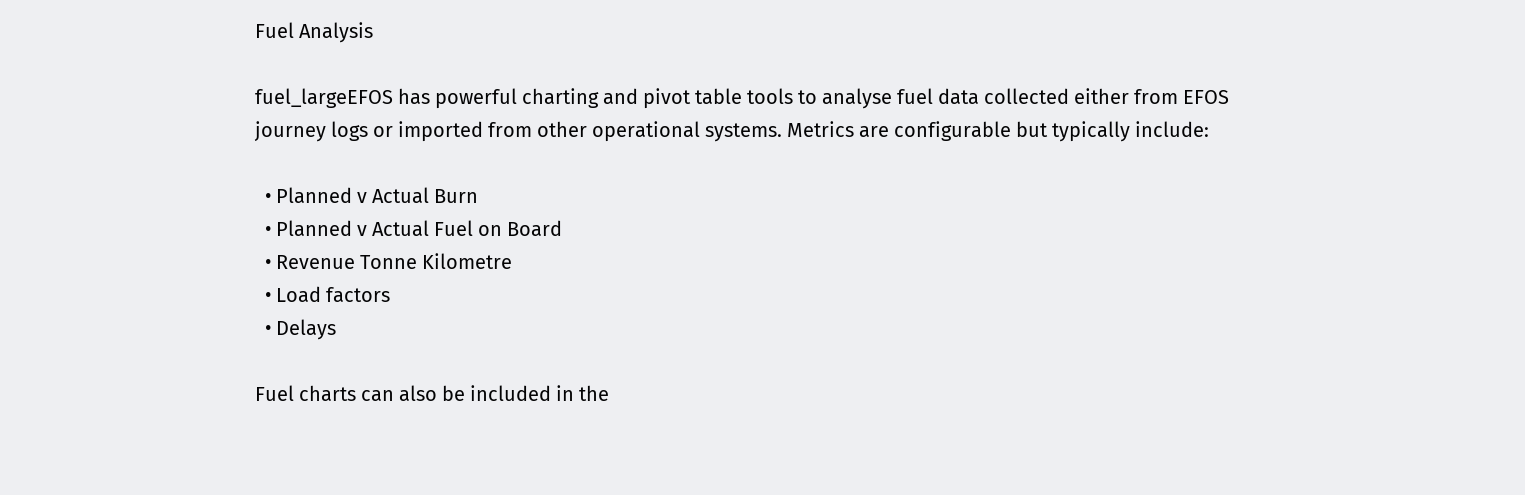Fuel Analysis

fuel_largeEFOS has powerful charting and pivot table tools to analyse fuel data collected either from EFOS journey logs or imported from other operational systems. Metrics are configurable but typically include:

  • Planned v Actual Burn
  • Planned v Actual Fuel on Board
  • Revenue Tonne Kilometre
  • Load factors
  • Delays

Fuel charts can also be included in the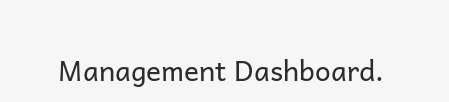Management Dashboard.